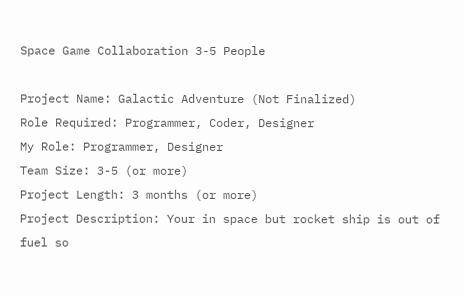Space Game Collaboration 3-5 People

Project Name: Galactic Adventure (Not Finalized)
Role Required: Programmer, Coder, Designer
My Role: Programmer, Designer
Team Size: 3-5 (or more)
Project Length: 3 months (or more)
Project Description: Your in space but rocket ship is out of fuel so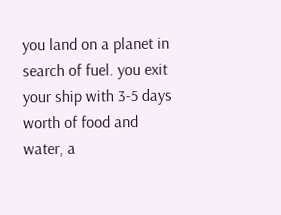you land on a planet in search of fuel. you exit your ship with 3-5 days worth of food and water, a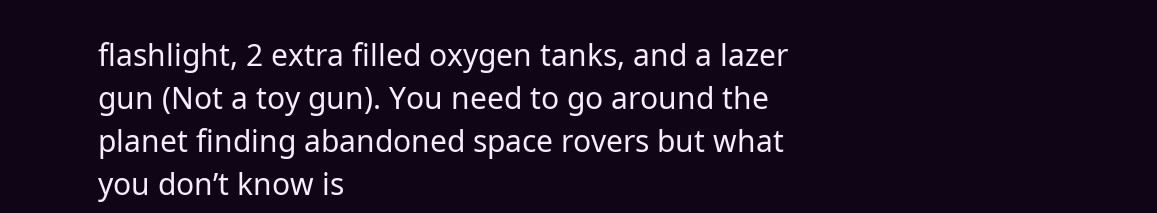flashlight, 2 extra filled oxygen tanks, and a lazer gun (Not a toy gun). You need to go around the planet finding abandoned space rovers but what you don’t know is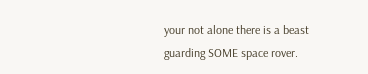your not alone there is a beast guarding SOME space rover.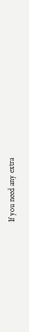If you need any extra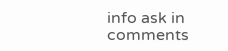info ask in comments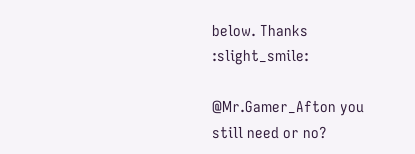below. Thanks :slight_smile:

@Mr.Gamer_Afton you still need or no?